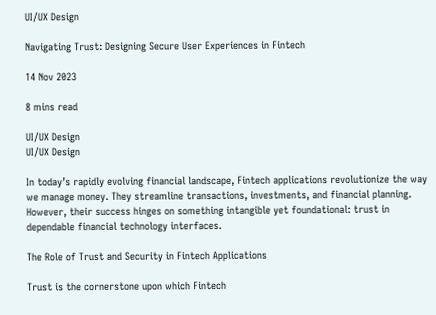UI/UX Design

Navigating Trust: Designing Secure User Experiences in Fintech

14 Nov 2023

8 mins read

UI/UX Design
UI/UX Design

In today’s rapidly evolving financial landscape, Fintech applications revolutionize the way we manage money. They streamline transactions, investments, and financial planning. However, their success hinges on something intangible yet foundational: trust in dependable financial technology interfaces.

The Role of Trust and Security in Fintech Applications

Trust is the cornerstone upon which Fintech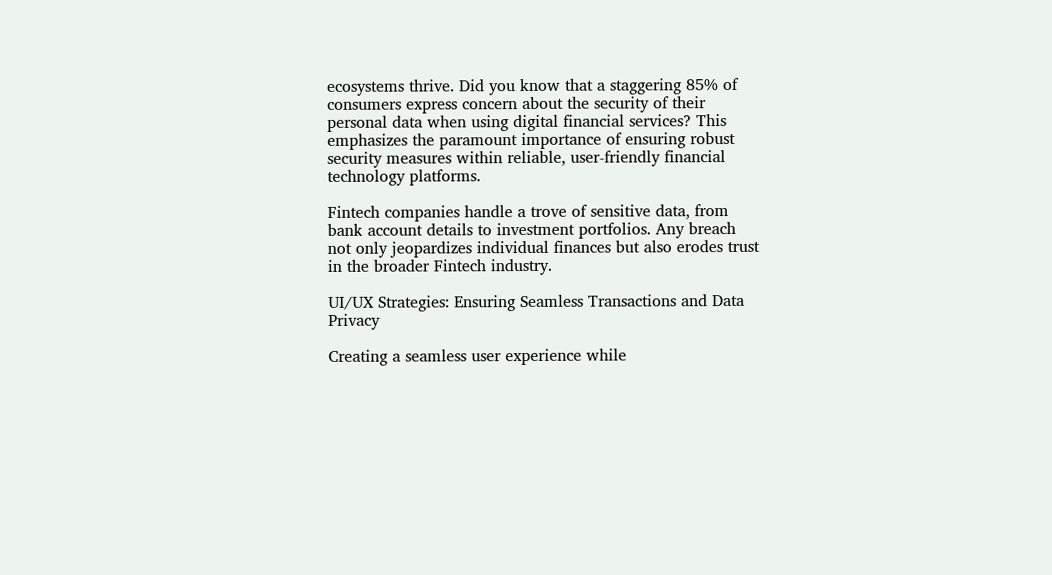ecosystems thrive. Did you know that a staggering 85% of consumers express concern about the security of their personal data when using digital financial services? This emphasizes the paramount importance of ensuring robust security measures within reliable, user-friendly financial technology platforms.

Fintech companies handle a trove of sensitive data, from bank account details to investment portfolios. Any breach not only jeopardizes individual finances but also erodes trust in the broader Fintech industry.

UI/UX Strategies: Ensuring Seamless Transactions and Data Privacy

Creating a seamless user experience while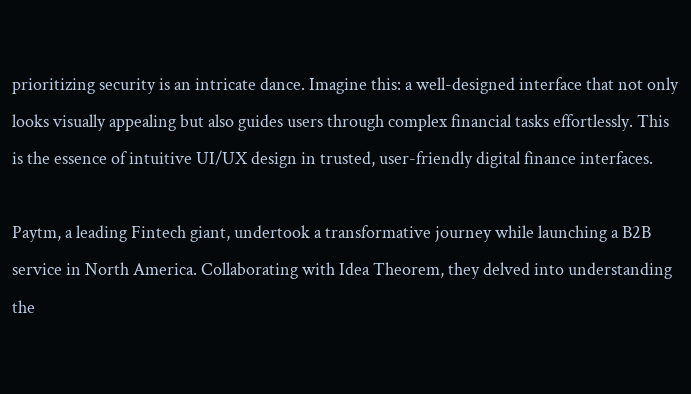prioritizing security is an intricate dance. Imagine this: a well-designed interface that not only looks visually appealing but also guides users through complex financial tasks effortlessly. This is the essence of intuitive UI/UX design in trusted, user-friendly digital finance interfaces.

Paytm, a leading Fintech giant, undertook a transformative journey while launching a B2B service in North America. Collaborating with Idea Theorem, they delved into understanding the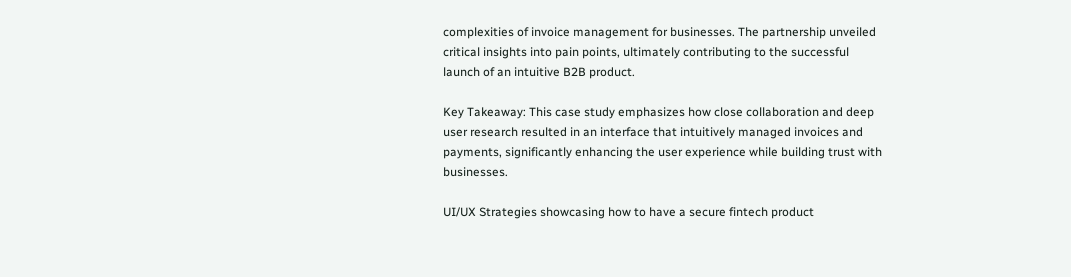complexities of invoice management for businesses. The partnership unveiled critical insights into pain points, ultimately contributing to the successful launch of an intuitive B2B product.

Key Takeaway: This case study emphasizes how close collaboration and deep user research resulted in an interface that intuitively managed invoices and payments, significantly enhancing the user experience while building trust with businesses.

UI/UX Strategies showcasing how to have a secure fintech product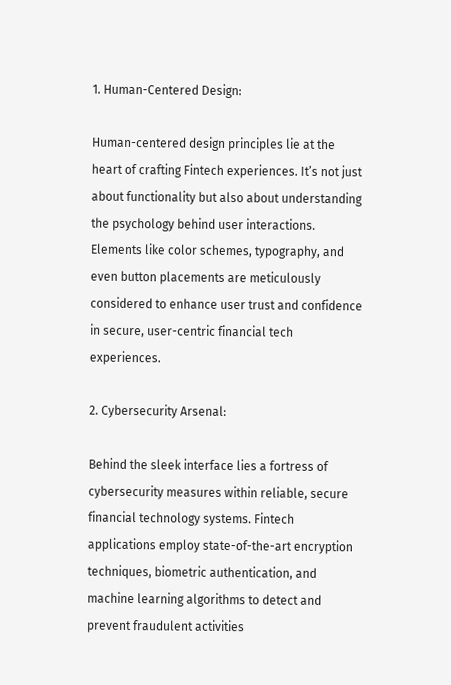1. Human-Centered Design:

Human-centered design principles lie at the heart of crafting Fintech experiences. It’s not just about functionality but also about understanding the psychology behind user interactions. Elements like color schemes, typography, and even button placements are meticulously considered to enhance user trust and confidence in secure, user-centric financial tech experiences.

2. Cybersecurity Arsenal:

Behind the sleek interface lies a fortress of cybersecurity measures within reliable, secure financial technology systems. Fintech applications employ state-of-the-art encryption techniques, biometric authentication, and machine learning algorithms to detect and prevent fraudulent activities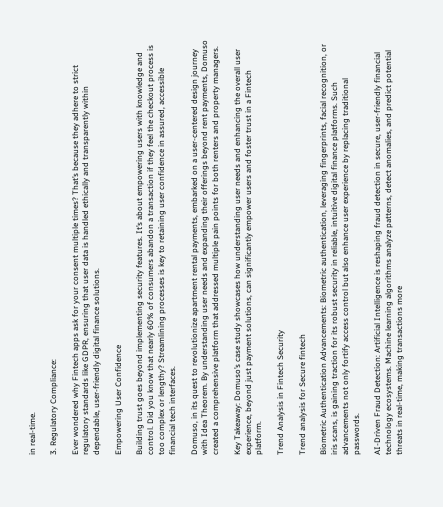in real-time.

3. Regulatory Compliance:

Ever wondered why Fintech apps ask for your consent multiple times? That’s because they adhere to strict regulatory standards like GDPR, ensuring that user data is handled ethically and transparently within dependable, user-friendly digital finance solutions.

Empowering User Confidence

Building trust goes beyond implementing security features. It’s about empowering users with knowledge and control. Did you know that nearly 60% of consumers abandon a transaction if they feel the checkout process is too complex or lengthy? Streamlining processes is key to retaining user confidence in assured, accessible financial tech interfaces.

Domuso, in its quest to revolutionize apartment rental payments, embarked on a user-centered design journey with Idea Theorem. By understanding user needs and expanding their offerings beyond rent payments, Domuso created a comprehensive platform that addressed multiple pain points for both renters and property managers.

Key Takeaway: Domuso’s case study showcases how understanding user needs and enhancing the overall user experience, beyond just payment solutions, can significantly empower users and foster trust in a Fintech platform.

Trend Analysis in Fintech Security

Trend analysis for Secure fintech

Biometric Authentication Advancements: Biometric authentication, leveraging fingerprints, facial recognition, or iris scans, is gaining traction for its robust security in reliable, intuitive digital finance platforms. Such advancements not only fortify access control but also enhance user experience by replacing traditional passwords.

AI-Driven Fraud Detection: Artificial Intelligence is reshaping fraud detection in secure, user-friendly financial technology ecosystems. Machine learning algorithms analyze patterns, detect anomalies, and predict potential threats in real-time, making transactions more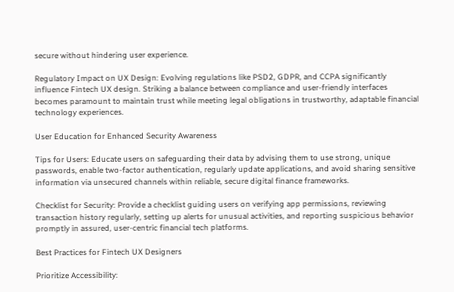secure without hindering user experience.

Regulatory Impact on UX Design: Evolving regulations like PSD2, GDPR, and CCPA significantly influence Fintech UX design. Striking a balance between compliance and user-friendly interfaces becomes paramount to maintain trust while meeting legal obligations in trustworthy, adaptable financial technology experiences.

User Education for Enhanced Security Awareness

Tips for Users: Educate users on safeguarding their data by advising them to use strong, unique passwords, enable two-factor authentication, regularly update applications, and avoid sharing sensitive information via unsecured channels within reliable, secure digital finance frameworks.

Checklist for Security: Provide a checklist guiding users on verifying app permissions, reviewing transaction history regularly, setting up alerts for unusual activities, and reporting suspicious behavior promptly in assured, user-centric financial tech platforms.

Best Practices for Fintech UX Designers

Prioritize Accessibility: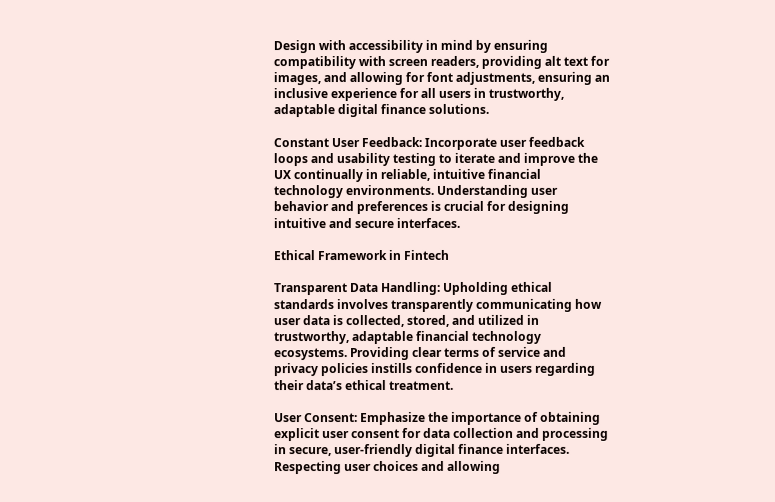Design with accessibility in mind by ensuring compatibility with screen readers, providing alt text for images, and allowing for font adjustments, ensuring an inclusive experience for all users in trustworthy, adaptable digital finance solutions.

Constant User Feedback: Incorporate user feedback loops and usability testing to iterate and improve the UX continually in reliable, intuitive financial technology environments. Understanding user behavior and preferences is crucial for designing intuitive and secure interfaces.

Ethical Framework in Fintech

Transparent Data Handling: Upholding ethical standards involves transparently communicating how user data is collected, stored, and utilized in trustworthy, adaptable financial technology ecosystems. Providing clear terms of service and privacy policies instills confidence in users regarding their data’s ethical treatment.

User Consent: Emphasize the importance of obtaining explicit user consent for data collection and processing in secure, user-friendly digital finance interfaces. Respecting user choices and allowing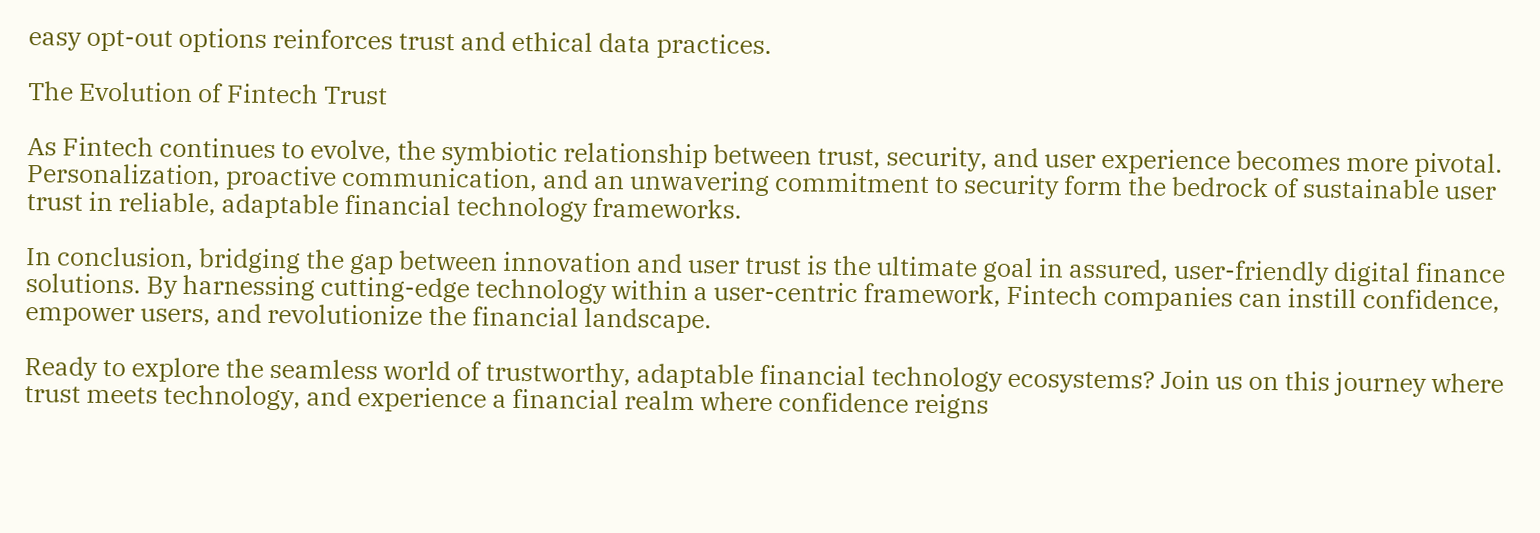easy opt-out options reinforces trust and ethical data practices.

The Evolution of Fintech Trust

As Fintech continues to evolve, the symbiotic relationship between trust, security, and user experience becomes more pivotal. Personalization, proactive communication, and an unwavering commitment to security form the bedrock of sustainable user trust in reliable, adaptable financial technology frameworks.

In conclusion, bridging the gap between innovation and user trust is the ultimate goal in assured, user-friendly digital finance solutions. By harnessing cutting-edge technology within a user-centric framework, Fintech companies can instill confidence, empower users, and revolutionize the financial landscape.

Ready to explore the seamless world of trustworthy, adaptable financial technology ecosystems? Join us on this journey where trust meets technology, and experience a financial realm where confidence reigns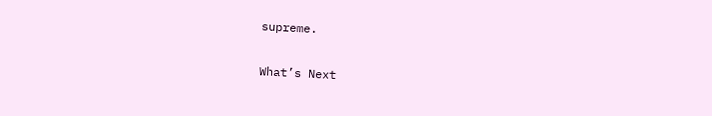supreme.

What’s Next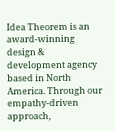Idea Theorem is an award-winning design & development agency based in North America. Through our empathy-driven approach,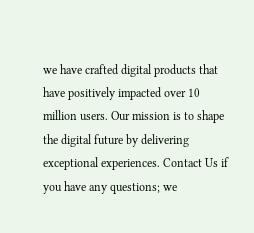we have crafted digital products that have positively impacted over 10 million users. Our mission is to shape the digital future by delivering exceptional experiences. Contact Us if you have any questions; we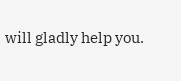will gladly help you.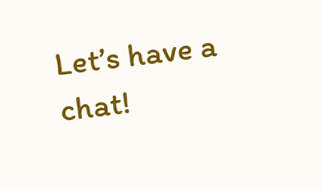Let’s have a chat!